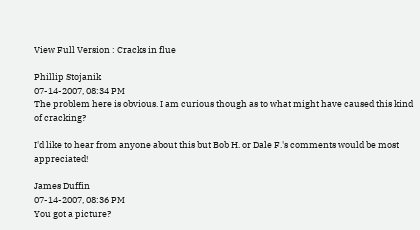View Full Version : Cracks in flue

Phillip Stojanik
07-14-2007, 08:34 PM
The problem here is obvious. I am curious though as to what might have caused this kind of cracking?

I'd like to hear from anyone about this but Bob H. or Dale F.'s comments would be most appreciated!

James Duffin
07-14-2007, 08:36 PM
You got a picture?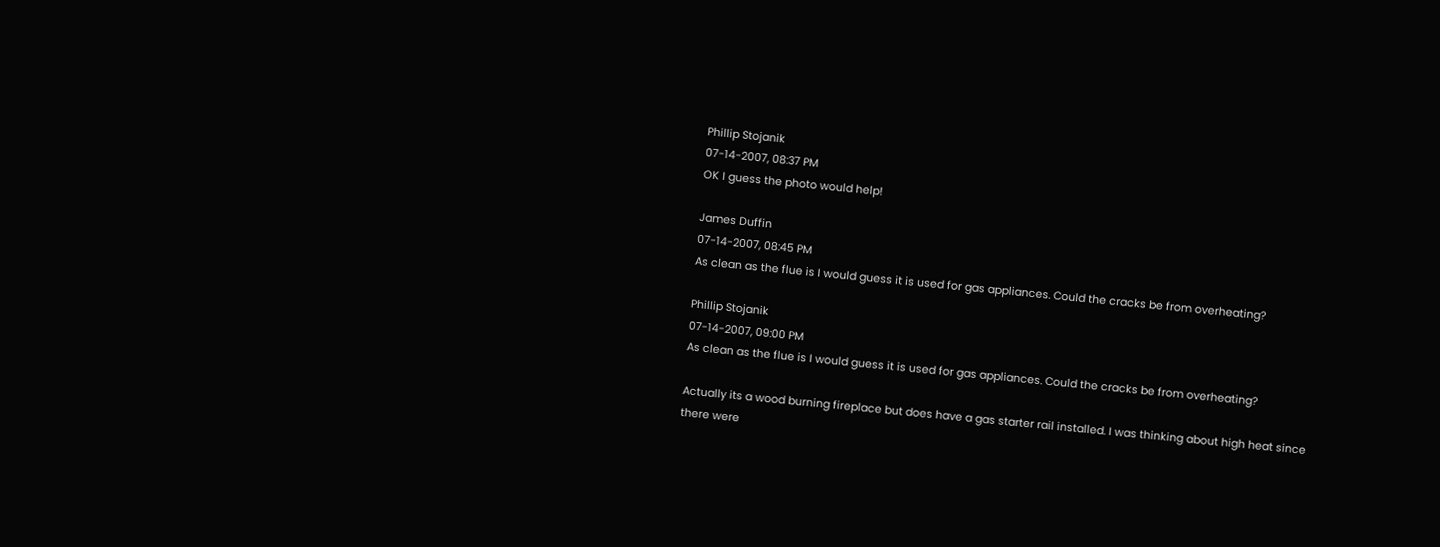Phillip Stojanik
07-14-2007, 08:37 PM
OK I guess the photo would help!

James Duffin
07-14-2007, 08:45 PM
As clean as the flue is I would guess it is used for gas appliances. Could the cracks be from overheating?

Phillip Stojanik
07-14-2007, 09:00 PM
As clean as the flue is I would guess it is used for gas appliances. Could the cracks be from overheating?

Actually its a wood burning fireplace but does have a gas starter rail installed. I was thinking about high heat since there were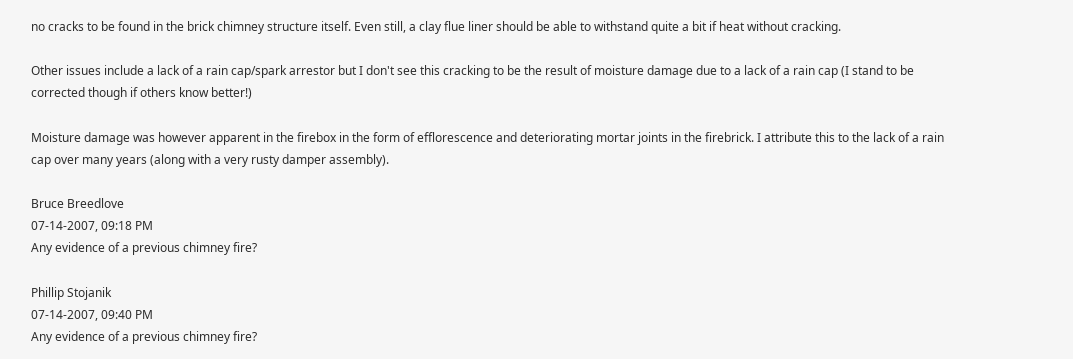no cracks to be found in the brick chimney structure itself. Even still, a clay flue liner should be able to withstand quite a bit if heat without cracking.

Other issues include a lack of a rain cap/spark arrestor but I don't see this cracking to be the result of moisture damage due to a lack of a rain cap (I stand to be corrected though if others know better!)

Moisture damage was however apparent in the firebox in the form of efflorescence and deteriorating mortar joints in the firebrick. I attribute this to the lack of a rain cap over many years (along with a very rusty damper assembly).

Bruce Breedlove
07-14-2007, 09:18 PM
Any evidence of a previous chimney fire?

Phillip Stojanik
07-14-2007, 09:40 PM
Any evidence of a previous chimney fire?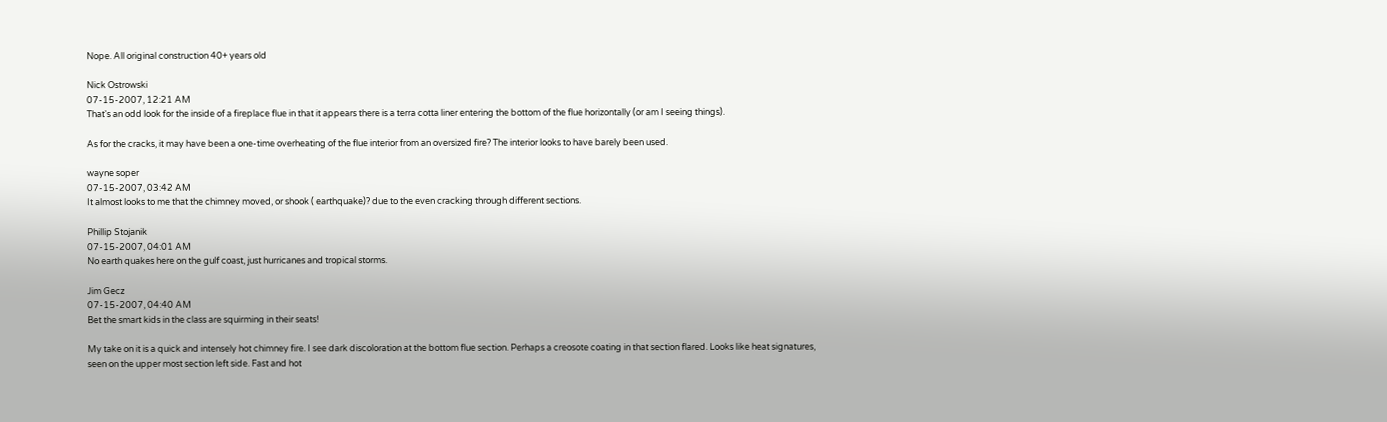Nope. All original construction 40+ years old

Nick Ostrowski
07-15-2007, 12:21 AM
That's an odd look for the inside of a fireplace flue in that it appears there is a terra cotta liner entering the bottom of the flue horizontally (or am I seeing things).

As for the cracks, it may have been a one-time overheating of the flue interior from an oversized fire? The interior looks to have barely been used.

wayne soper
07-15-2007, 03:42 AM
It almost looks to me that the chimney moved, or shook ( earthquake)? due to the even cracking through different sections.

Phillip Stojanik
07-15-2007, 04:01 AM
No earth quakes here on the gulf coast, just hurricanes and tropical storms.

Jim Gecz
07-15-2007, 04:40 AM
Bet the smart kids in the class are squirming in their seats!

My take on it is a quick and intensely hot chimney fire. I see dark discoloration at the bottom flue section. Perhaps a creosote coating in that section flared. Looks like heat signatures, seen on the upper most section left side. Fast and hot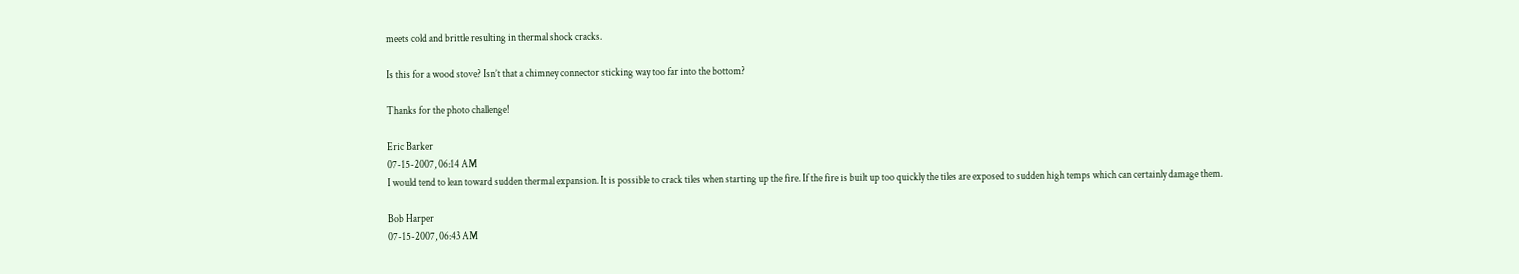meets cold and brittle resulting in thermal shock cracks.

Is this for a wood stove? Isn’t that a chimney connector sticking way too far into the bottom?

Thanks for the photo challenge!

Eric Barker
07-15-2007, 06:14 AM
I would tend to lean toward sudden thermal expansion. It is possible to crack tiles when starting up the fire. If the fire is built up too quickly the tiles are exposed to sudden high temps which can certainly damage them.

Bob Harper
07-15-2007, 06:43 AM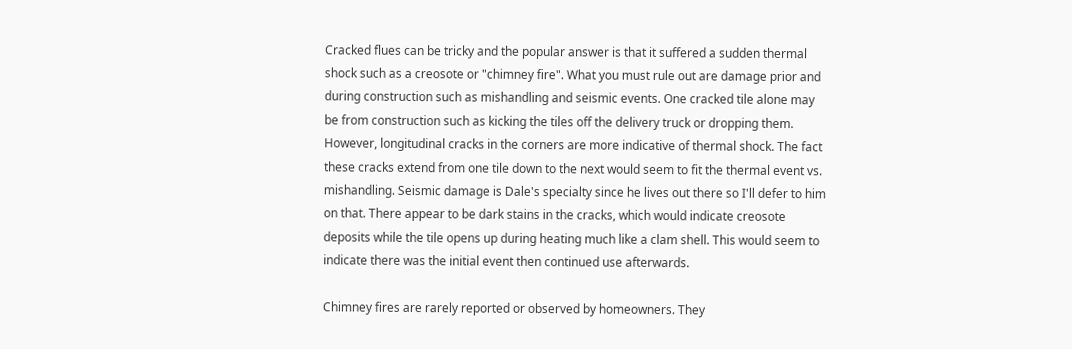Cracked flues can be tricky and the popular answer is that it suffered a sudden thermal shock such as a creosote or "chimney fire". What you must rule out are damage prior and during construction such as mishandling and seismic events. One cracked tile alone may be from construction such as kicking the tiles off the delivery truck or dropping them. However, longitudinal cracks in the corners are more indicative of thermal shock. The fact these cracks extend from one tile down to the next would seem to fit the thermal event vs. mishandling. Seismic damage is Dale's specialty since he lives out there so I'll defer to him on that. There appear to be dark stains in the cracks, which would indicate creosote deposits while the tile opens up during heating much like a clam shell. This would seem to indicate there was the initial event then continued use afterwards.

Chimney fires are rarely reported or observed by homeowners. They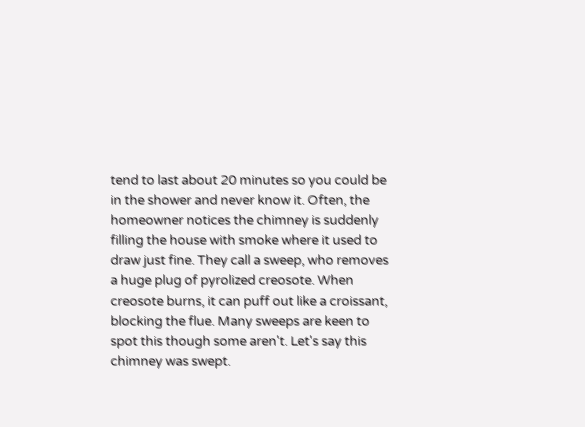tend to last about 20 minutes so you could be in the shower and never know it. Often, the homeowner notices the chimney is suddenly filling the house with smoke where it used to draw just fine. They call a sweep, who removes a huge plug of pyrolized creosote. When creosote burns, it can puff out like a croissant, blocking the flue. Many sweeps are keen to spot this though some aren't. Let's say this chimney was swept.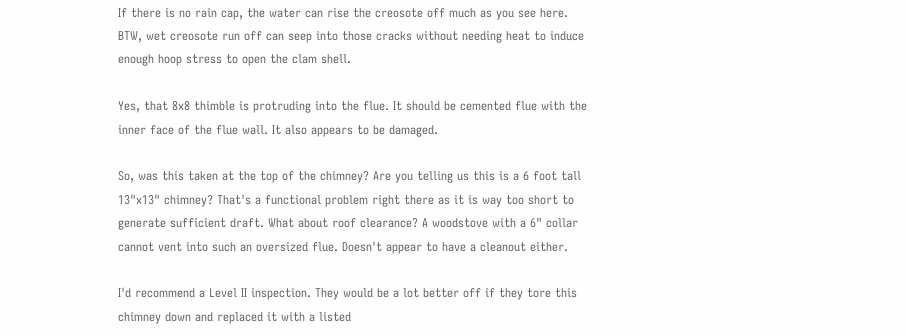If there is no rain cap, the water can rise the creosote off much as you see here. BTW, wet creosote run off can seep into those cracks without needing heat to induce enough hoop stress to open the clam shell.

Yes, that 8x8 thimble is protruding into the flue. It should be cemented flue with the inner face of the flue wall. It also appears to be damaged.

So, was this taken at the top of the chimney? Are you telling us this is a 6 foot tall 13"x13" chimney? That's a functional problem right there as it is way too short to generate sufficient draft. What about roof clearance? A woodstove with a 6" collar cannot vent into such an oversized flue. Doesn't appear to have a cleanout either.

I'd recommend a Level II inspection. They would be a lot better off if they tore this chimney down and replaced it with a listed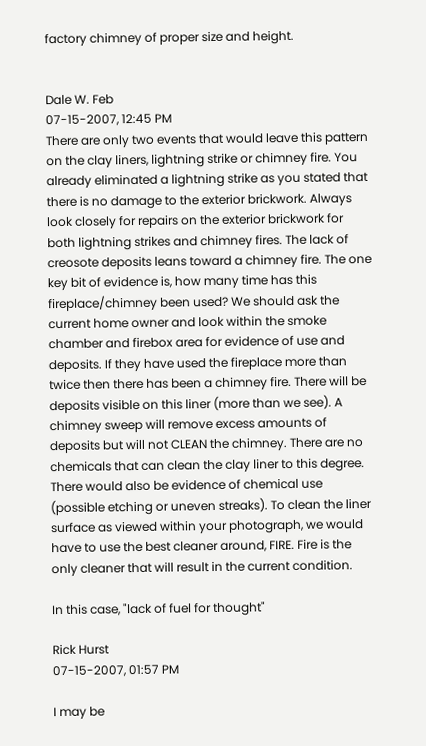factory chimney of proper size and height.


Dale W. Feb
07-15-2007, 12:45 PM
There are only two events that would leave this pattern on the clay liners, lightning strike or chimney fire. You already eliminated a lightning strike as you stated that there is no damage to the exterior brickwork. Always look closely for repairs on the exterior brickwork for both lightning strikes and chimney fires. The lack of creosote deposits leans toward a chimney fire. The one key bit of evidence is, how many time has this fireplace/chimney been used? We should ask the current home owner and look within the smoke chamber and firebox area for evidence of use and deposits. If they have used the fireplace more than twice then there has been a chimney fire. There will be deposits visible on this liner (more than we see). A chimney sweep will remove excess amounts of deposits but will not CLEAN the chimney. There are no chemicals that can clean the clay liner to this degree. There would also be evidence of chemical use (possible etching or uneven streaks). To clean the liner surface as viewed within your photograph, we would have to use the best cleaner around, FIRE. Fire is the only cleaner that will result in the current condition.

In this case, "lack of fuel for thought"

Rick Hurst
07-15-2007, 01:57 PM

I may be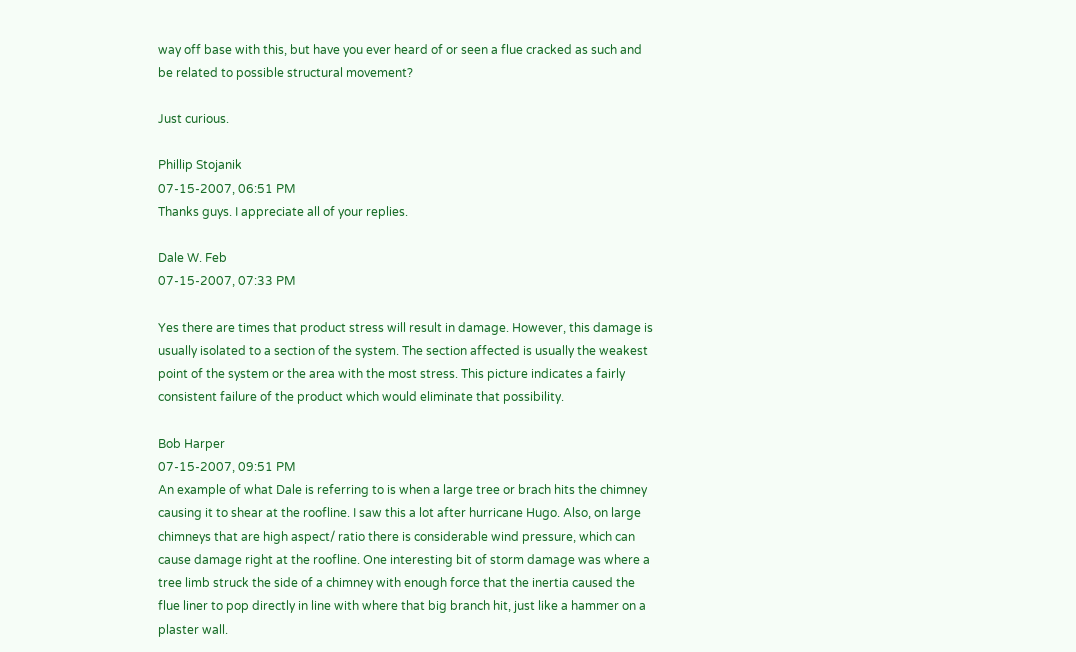way off base with this, but have you ever heard of or seen a flue cracked as such and be related to possible structural movement?

Just curious.

Phillip Stojanik
07-15-2007, 06:51 PM
Thanks guys. I appreciate all of your replies.

Dale W. Feb
07-15-2007, 07:33 PM

Yes there are times that product stress will result in damage. However, this damage is usually isolated to a section of the system. The section affected is usually the weakest point of the system or the area with the most stress. This picture indicates a fairly consistent failure of the product which would eliminate that possibility.

Bob Harper
07-15-2007, 09:51 PM
An example of what Dale is referring to is when a large tree or brach hits the chimney causing it to shear at the roofline. I saw this a lot after hurricane Hugo. Also, on large chimneys that are high aspect/ ratio there is considerable wind pressure, which can cause damage right at the roofline. One interesting bit of storm damage was where a tree limb struck the side of a chimney with enough force that the inertia caused the flue liner to pop directly in line with where that big branch hit, just like a hammer on a plaster wall.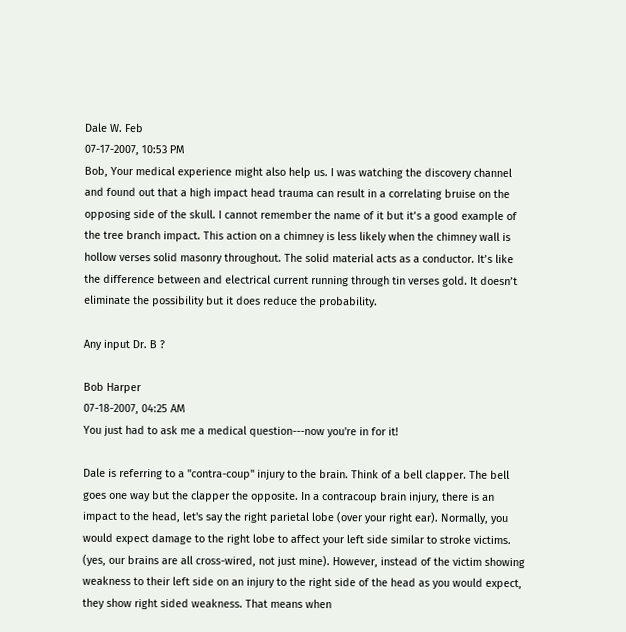Dale W. Feb
07-17-2007, 10:53 PM
Bob, Your medical experience might also help us. I was watching the discovery channel and found out that a high impact head trauma can result in a correlating bruise on the opposing side of the skull. I cannot remember the name of it but it’s a good example of the tree branch impact. This action on a chimney is less likely when the chimney wall is hollow verses solid masonry throughout. The solid material acts as a conductor. It’s like the difference between and electrical current running through tin verses gold. It doesn’t eliminate the possibility but it does reduce the probability.

Any input Dr. B ?

Bob Harper
07-18-2007, 04:25 AM
You just had to ask me a medical question---now you're in for it!

Dale is referring to a "contra-coup" injury to the brain. Think of a bell clapper. The bell goes one way but the clapper the opposite. In a contracoup brain injury, there is an impact to the head, let's say the right parietal lobe (over your right ear). Normally, you would expect damage to the right lobe to affect your left side similar to stroke victims. (yes, our brains are all cross-wired, not just mine). However, instead of the victim showing weakness to their left side on an injury to the right side of the head as you would expect, they show right sided weakness. That means when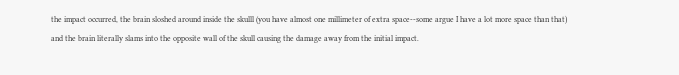the impact occurred, the brain sloshed around inside the skulll (you have almost one millimeter of extra space--some argue I have a lot more space than that) and the brain literally slams into the opposite wall of the skull causing the damage away from the initial impact.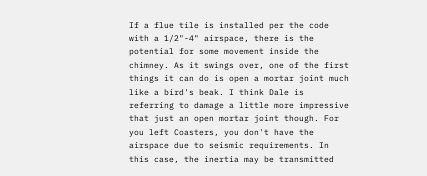If a flue tile is installed per the code with a 1/2"-4" airspace, there is the potential for some movement inside the chimney. As it swings over, one of the first things it can do is open a mortar joint much like a bird's beak. I think Dale is referring to damage a little more impressive that just an open mortar joint though. For you left Coasters, you don't have the airspace due to seismic requirements. In this case, the inertia may be transmitted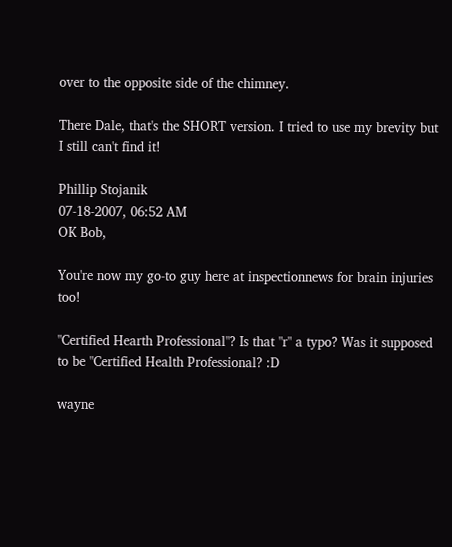over to the opposite side of the chimney.

There Dale, that's the SHORT version. I tried to use my brevity but I still can't find it!

Phillip Stojanik
07-18-2007, 06:52 AM
OK Bob,

You're now my go-to guy here at inspectionnews for brain injuries too!

"Certified Hearth Professional"? Is that "r" a typo? Was it supposed to be "Certified Health Professional? :D

wayne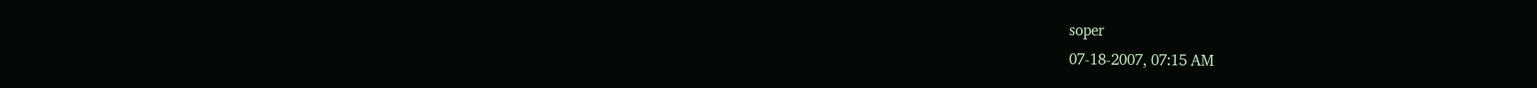soper
07-18-2007, 07:15 AM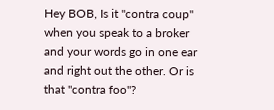Hey BOB, Is it "contra coup" when you speak to a broker and your words go in one ear and right out the other. Or is that "contra foo"?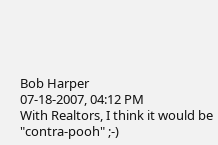Bob Harper
07-18-2007, 04:12 PM
With Realtors, I think it would be "contra-pooh" ;-)